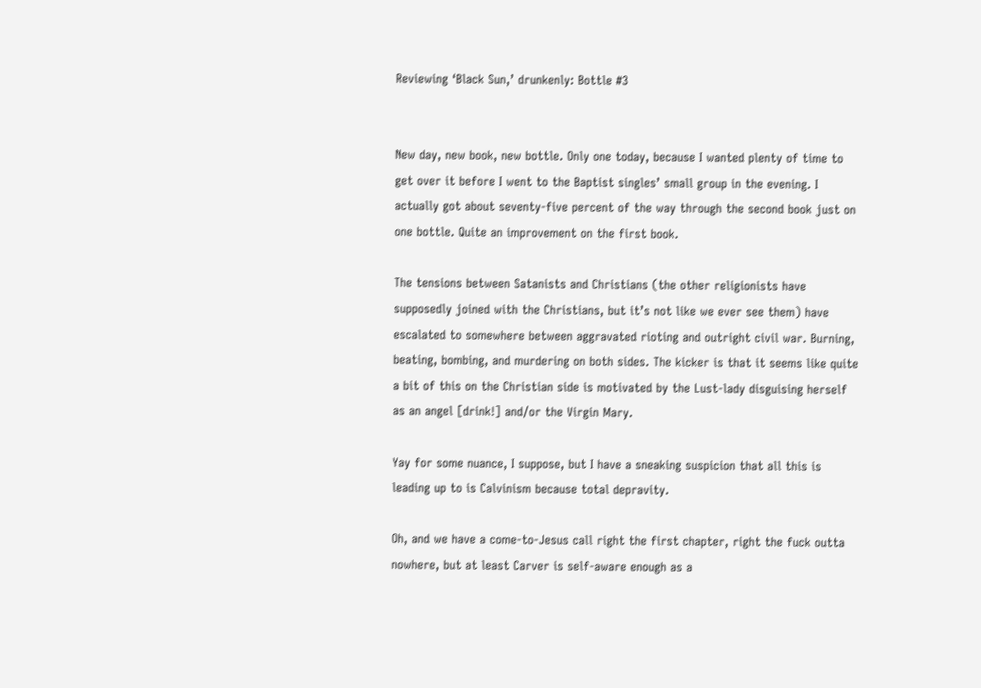Reviewing ‘Black Sun,’ drunkenly: Bottle #3


New day, new book, new bottle. Only one today, because I wanted plenty of time to get over it before I went to the Baptist singles’ small group in the evening. I actually got about seventy-five percent of the way through the second book just on one bottle. Quite an improvement on the first book.

The tensions between Satanists and Christians (the other religionists have supposedly joined with the Christians, but it’s not like we ever see them) have escalated to somewhere between aggravated rioting and outright civil war. Burning, beating, bombing, and murdering on both sides. The kicker is that it seems like quite a bit of this on the Christian side is motivated by the Lust-lady disguising herself as an angel [drink!] and/or the Virgin Mary.

Yay for some nuance, I suppose, but I have a sneaking suspicion that all this is leading up to is Calvinism because total depravity.

Oh, and we have a come-to-Jesus call right the first chapter, right the fuck outta nowhere, but at least Carver is self-aware enough as a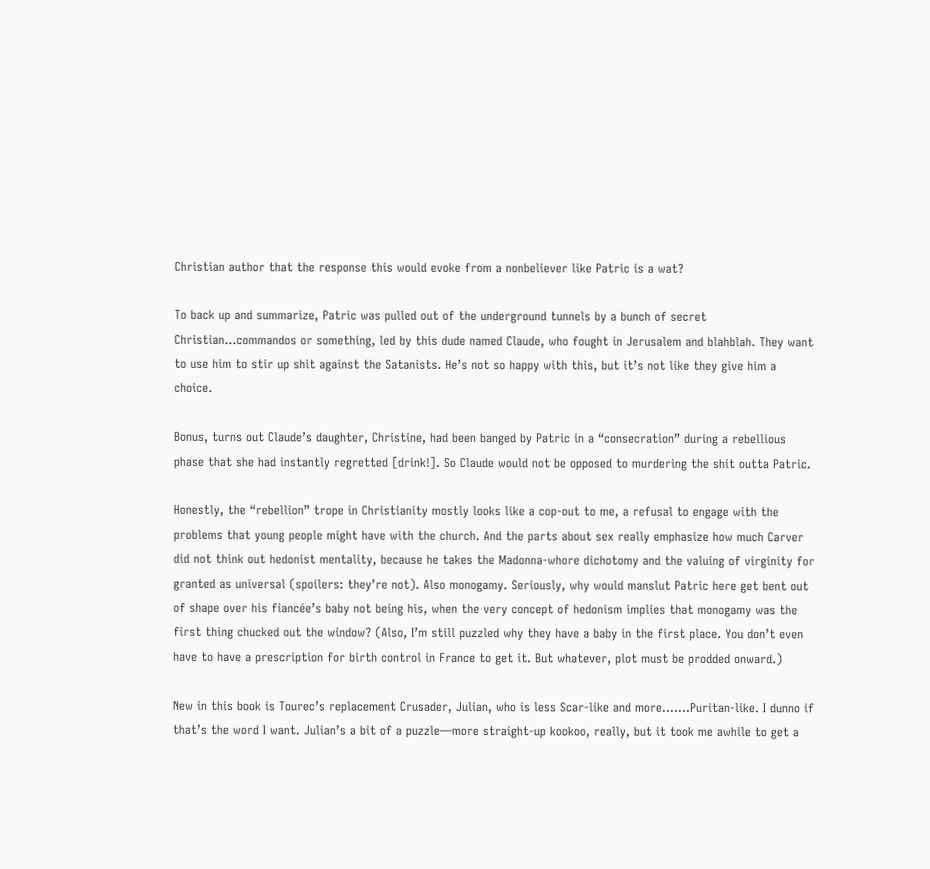Christian author that the response this would evoke from a nonbeliever like Patric is a wat?

To back up and summarize, Patric was pulled out of the underground tunnels by a bunch of secret Christian…commandos or something, led by this dude named Claude, who fought in Jerusalem and blahblah. They want to use him to stir up shit against the Satanists. He’s not so happy with this, but it’s not like they give him a choice.

Bonus, turns out Claude’s daughter, Christine, had been banged by Patric in a “consecration” during a rebellious phase that she had instantly regretted [drink!]. So Claude would not be opposed to murdering the shit outta Patric.

Honestly, the “rebellion” trope in Christianity mostly looks like a cop-out to me, a refusal to engage with the problems that young people might have with the church. And the parts about sex really emphasize how much Carver did not think out hedonist mentality, because he takes the Madonna-whore dichotomy and the valuing of virginity for granted as universal (spoilers: they’re not). Also monogamy. Seriously, why would manslut Patric here get bent out of shape over his fiancée’s baby not being his, when the very concept of hedonism implies that monogamy was the first thing chucked out the window? (Also, I’m still puzzled why they have a baby in the first place. You don’t even have to have a prescription for birth control in France to get it. But whatever, plot must be prodded onward.)

New in this book is Tourec’s replacement Crusader, Julian, who is less Scar-like and more…….Puritan-like. I dunno if that’s the word I want. Julian’s a bit of a puzzle—more straight-up kookoo, really, but it took me awhile to get a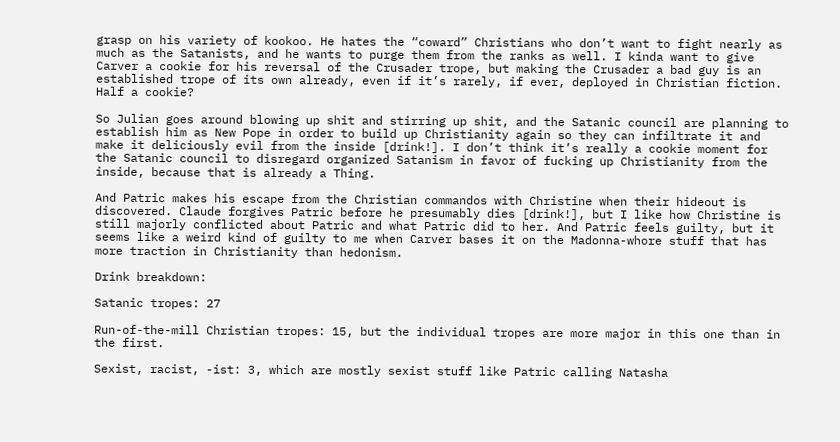grasp on his variety of kookoo. He hates the “coward” Christians who don’t want to fight nearly as much as the Satanists, and he wants to purge them from the ranks as well. I kinda want to give Carver a cookie for his reversal of the Crusader trope, but making the Crusader a bad guy is an established trope of its own already, even if it’s rarely, if ever, deployed in Christian fiction. Half a cookie?

So Julian goes around blowing up shit and stirring up shit, and the Satanic council are planning to establish him as New Pope in order to build up Christianity again so they can infiltrate it and make it deliciously evil from the inside [drink!]. I don’t think it’s really a cookie moment for the Satanic council to disregard organized Satanism in favor of fucking up Christianity from the inside, because that is already a Thing.

And Patric makes his escape from the Christian commandos with Christine when their hideout is discovered. Claude forgives Patric before he presumably dies [drink!], but I like how Christine is still majorly conflicted about Patric and what Patric did to her. And Patric feels guilty, but it seems like a weird kind of guilty to me when Carver bases it on the Madonna-whore stuff that has more traction in Christianity than hedonism.

Drink breakdown:

Satanic tropes: 27

Run-of-the-mill Christian tropes: 15, but the individual tropes are more major in this one than in the first.

Sexist, racist, -ist: 3, which are mostly sexist stuff like Patric calling Natasha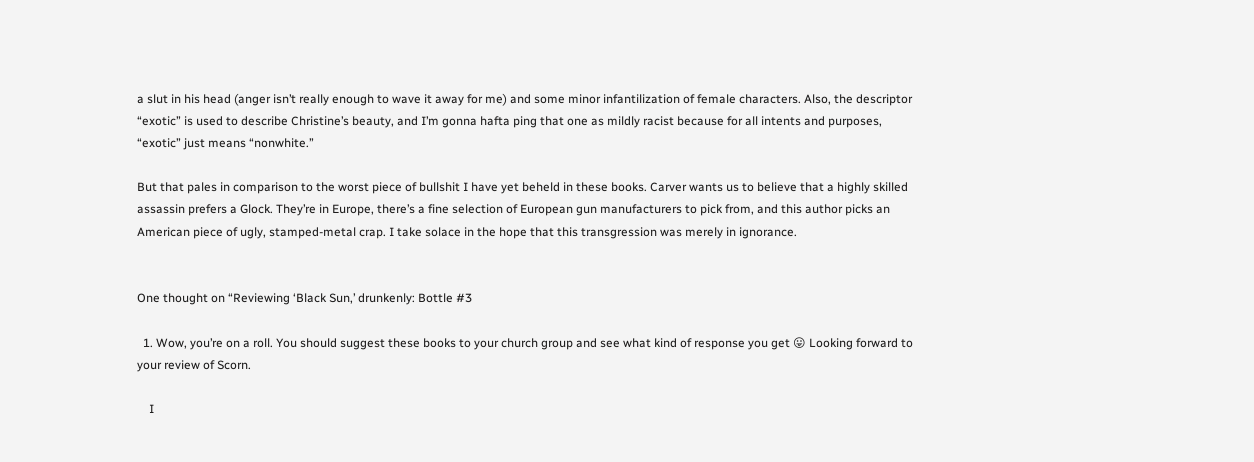a slut in his head (anger isn’t really enough to wave it away for me) and some minor infantilization of female characters. Also, the descriptor “exotic” is used to describe Christine’s beauty, and I’m gonna hafta ping that one as mildly racist because for all intents and purposes, “exotic” just means “nonwhite.”

But that pales in comparison to the worst piece of bullshit I have yet beheld in these books. Carver wants us to believe that a highly skilled assassin prefers a Glock. They’re in Europe, there’s a fine selection of European gun manufacturers to pick from, and this author picks an American piece of ugly, stamped-metal crap. I take solace in the hope that this transgression was merely in ignorance.


One thought on “Reviewing ‘Black Sun,’ drunkenly: Bottle #3

  1. Wow, you’re on a roll. You should suggest these books to your church group and see what kind of response you get 😛 Looking forward to your review of Scorn.

    I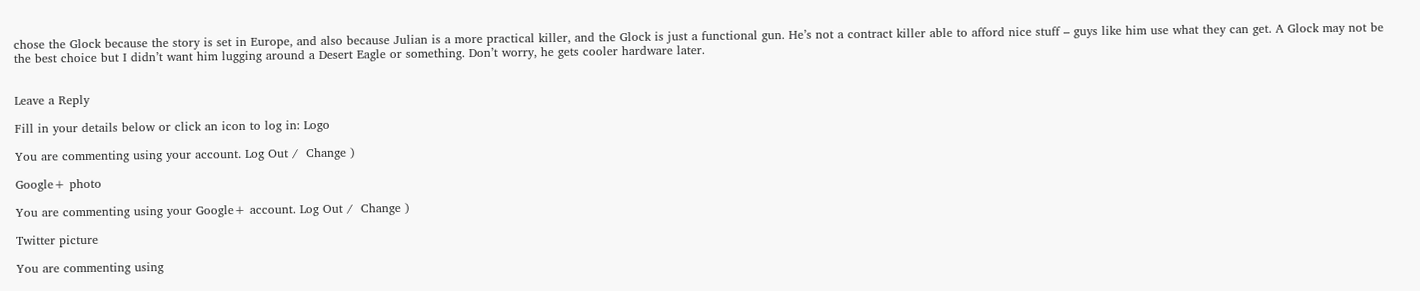chose the Glock because the story is set in Europe, and also because Julian is a more practical killer, and the Glock is just a functional gun. He’s not a contract killer able to afford nice stuff – guys like him use what they can get. A Glock may not be the best choice but I didn’t want him lugging around a Desert Eagle or something. Don’t worry, he gets cooler hardware later.


Leave a Reply

Fill in your details below or click an icon to log in: Logo

You are commenting using your account. Log Out /  Change )

Google+ photo

You are commenting using your Google+ account. Log Out /  Change )

Twitter picture

You are commenting using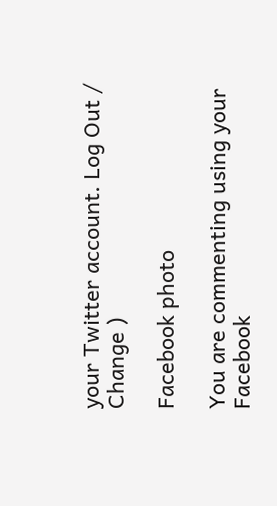your Twitter account. Log Out /  Change )

Facebook photo

You are commenting using your Facebook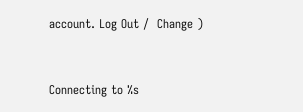account. Log Out /  Change )


Connecting to %s